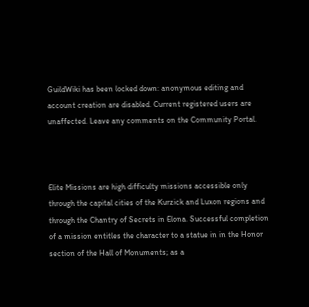GuildWiki has been locked down: anonymous editing and account creation are disabled. Current registered users are unaffected. Leave any comments on the Community Portal.



Elite Missions are high difficulty missions accessible only through the capital cities of the Kurzick and Luxon regions and through the Chantry of Secrets in Elona. Successful completion of a mission entitles the character to a statue in in the Honor section of the Hall of Monuments; as a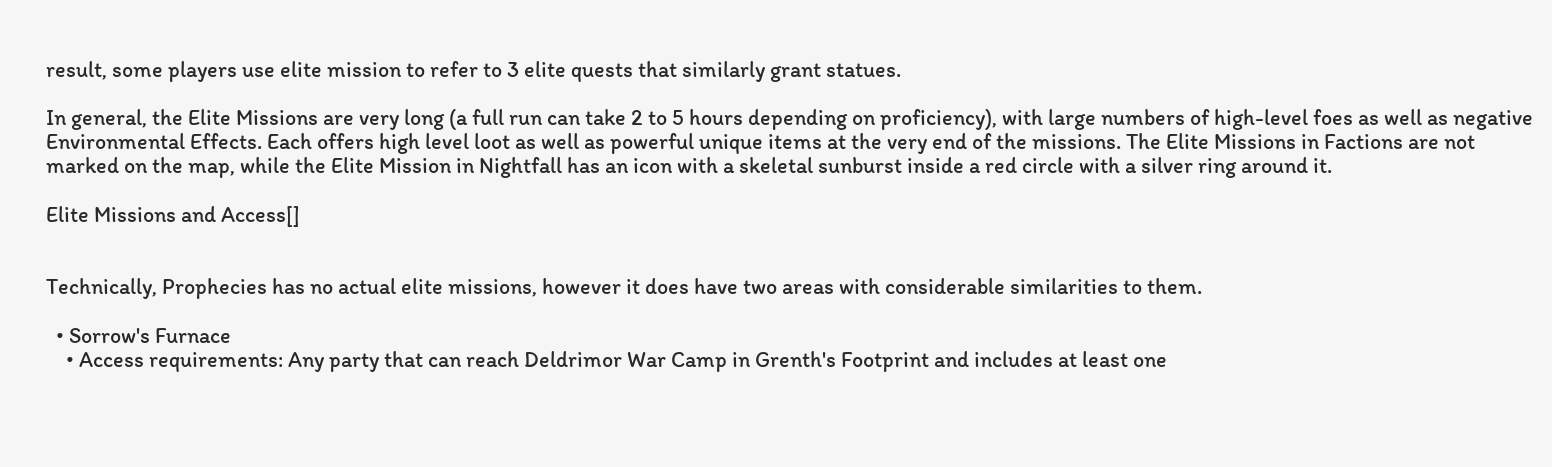result, some players use elite mission to refer to 3 elite quests that similarly grant statues.

In general, the Elite Missions are very long (a full run can take 2 to 5 hours depending on proficiency), with large numbers of high-level foes as well as negative Environmental Effects. Each offers high level loot as well as powerful unique items at the very end of the missions. The Elite Missions in Factions are not marked on the map, while the Elite Mission in Nightfall has an icon with a skeletal sunburst inside a red circle with a silver ring around it.

Elite Missions and Access[]


Technically, Prophecies has no actual elite missions, however it does have two areas with considerable similarities to them.

  • Sorrow's Furnace
    • Access requirements: Any party that can reach Deldrimor War Camp in Grenth's Footprint and includes at least one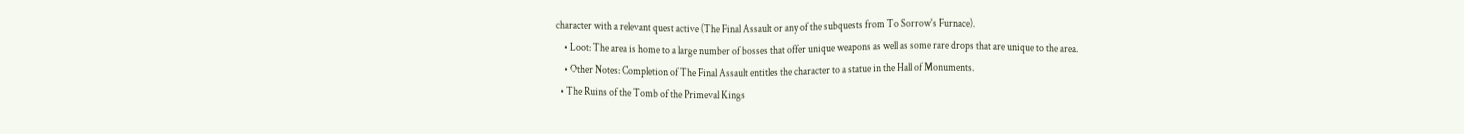character with a relevant quest active (The Final Assault or any of the subquests from To Sorrow's Furnace).
    • Loot: The area is home to a large number of bosses that offer unique weapons as well as some rare drops that are unique to the area.
    • Other Notes: Completion of The Final Assault entitles the character to a statue in the Hall of Monuments.
  • The Ruins of the Tomb of the Primeval Kings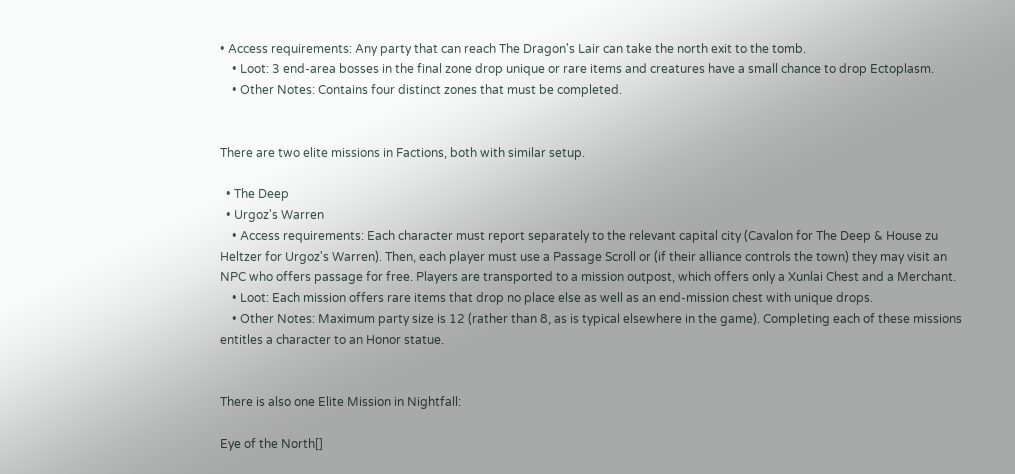• Access requirements: Any party that can reach The Dragon's Lair can take the north exit to the tomb.
    • Loot: 3 end-area bosses in the final zone drop unique or rare items and creatures have a small chance to drop Ectoplasm.
    • Other Notes: Contains four distinct zones that must be completed.


There are two elite missions in Factions, both with similar setup.

  • The Deep
  • Urgoz's Warren
    • Access requirements: Each character must report separately to the relevant capital city (Cavalon for The Deep & House zu Heltzer for Urgoz's Warren). Then, each player must use a Passage Scroll or (if their alliance controls the town) they may visit an NPC who offers passage for free. Players are transported to a mission outpost, which offers only a Xunlai Chest and a Merchant.
    • Loot: Each mission offers rare items that drop no place else as well as an end-mission chest with unique drops.
    • Other Notes: Maximum party size is 12 (rather than 8, as is typical elsewhere in the game). Completing each of these missions entitles a character to an Honor statue.


There is also one Elite Mission in Nightfall:

Eye of the North[]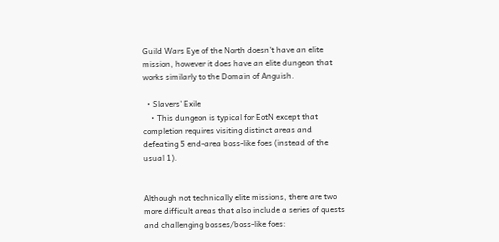Guild Wars Eye of the North doesn't have an elite mission, however it does have an elite dungeon that works similarly to the Domain of Anguish.

  • Slavers' Exile
    • This dungeon is typical for EotN except that completion requires visiting distinct areas and defeating 5 end-area boss-like foes (instead of the usual 1).


Although not technically elite missions, there are two more difficult areas that also include a series of quests and challenging bosses/boss-like foes: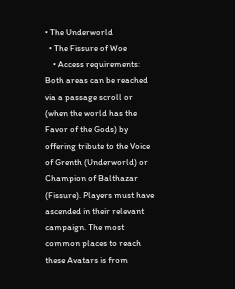• The Underworld
  • The Fissure of Woe
    • Access requirements: Both areas can be reached via a passage scroll or (when the world has the Favor of the Gods) by offering tribute to the Voice of Grenth (Underworld) or Champion of Balthazar (Fissure). Players must have ascended in their relevant campaign. The most common places to reach these Avatars is from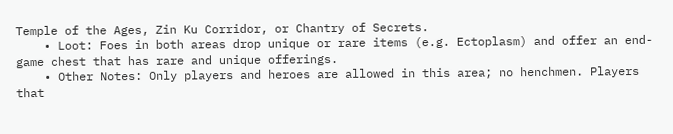Temple of the Ages, Zin Ku Corridor, or Chantry of Secrets.
    • Loot: Foes in both areas drop unique or rare items (e.g. Ectoplasm) and offer an end-game chest that has rare and unique offerings.
    • Other Notes: Only players and heroes are allowed in this area; no henchmen. Players that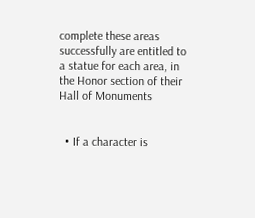complete these areas successfully are entitled to a statue for each area, in the Honor section of their Hall of Monuments


  • If a character is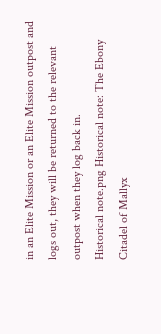in an Elite Mission or an Elite Mission outpost and logs out, they will be returned to the relevant outpost when they log back in.
Historical note.png Historical note: The Ebony Citadel of Mallyx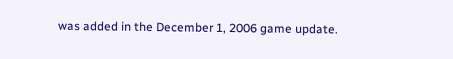was added in the December 1, 2006 game update.